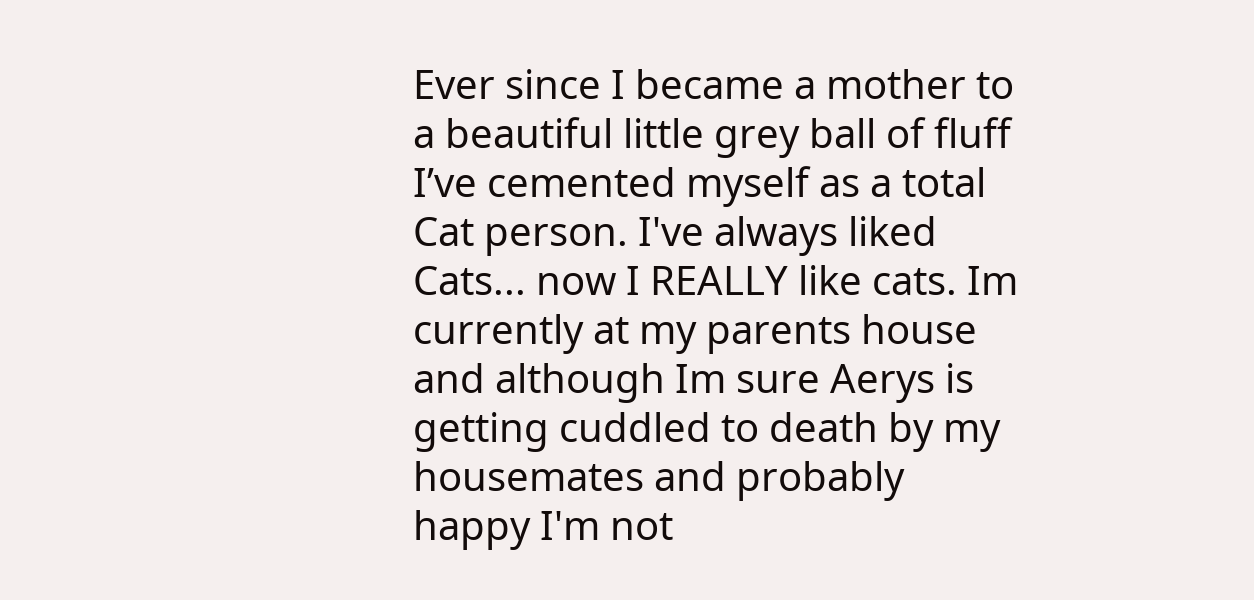Ever since I became a mother to a beautiful little grey ball of fluff I’ve cemented myself as a total Cat person. I've always liked Cats... now I REALLY like cats. Im currently at my parents house and although Im sure Aerys is getting cuddled to death by my housemates and probably happy I'm not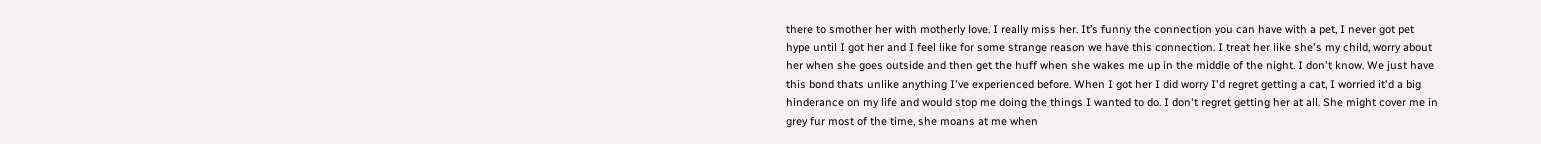there to smother her with motherly love. I really miss her. It’s funny the connection you can have with a pet, I never got pet hype until I got her and I feel like for some strange reason we have this connection. I treat her like she's my child, worry about her when she goes outside and then get the huff when she wakes me up in the middle of the night. I don't know. We just have this bond thats unlike anything I've experienced before. When I got her I did worry I'd regret getting a cat, I worried it'd a big hinderance on my life and would stop me doing the things I wanted to do. I don't regret getting her at all. She might cover me in grey fur most of the time, she moans at me when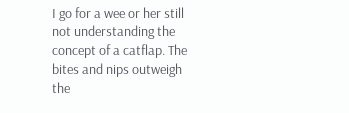I go for a wee or her still not understanding the concept of a catflap. The bites and nips outweigh the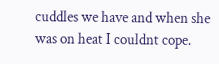cuddles we have and when she was on heat I couldnt cope.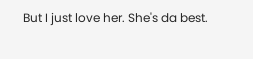But I just love her. She's da best.